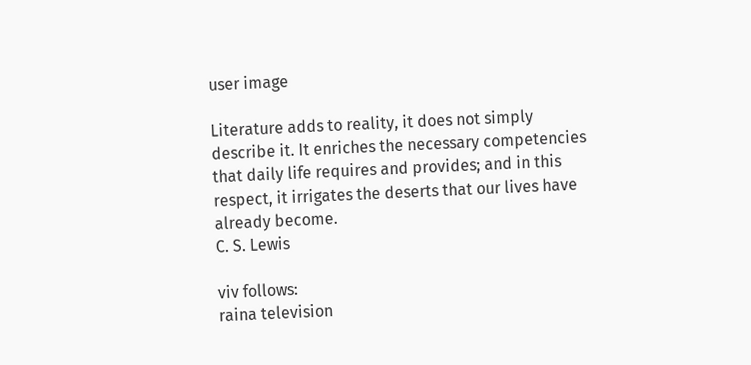user image

Literature adds to reality, it does not simply describe it. It enriches the necessary competencies that daily life requires and provides; and in this respect, it irrigates the deserts that our lives have already become.
C. S. Lewis

viv follows:
raina television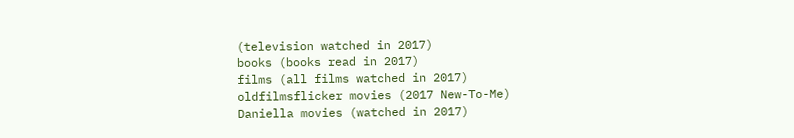(television watched in 2017)
books (books read in 2017)
films (all films watched in 2017)
oldfilmsflicker movies (2017 New-To-Me)
Daniella movies (watched in 2017)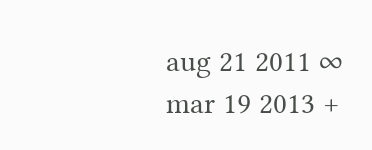aug 21 2011 ∞
mar 19 2013 +